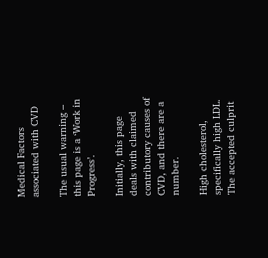Medical Factors associated with CVD

The usual warning – this page is a ‘Work in Progress’.

Initially, this page deals with claimed contributory causes of CVD, and there are a number.

High cholesterol, specifically high LDL. The accepted culprit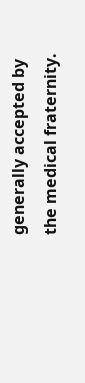generally accepted by the medical fraternity.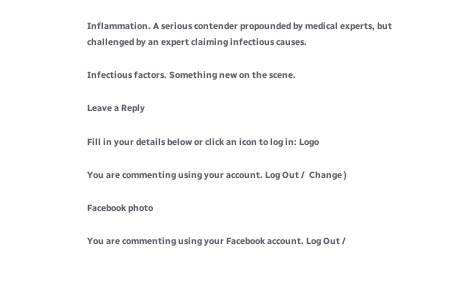Inflammation. A serious contender propounded by medical experts, but challenged by an expert claiming infectious causes.

Infectious factors. Something new on the scene.

Leave a Reply

Fill in your details below or click an icon to log in: Logo

You are commenting using your account. Log Out /  Change )

Facebook photo

You are commenting using your Facebook account. Log Out /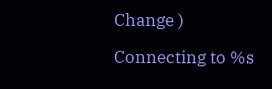Change )

Connecting to %s